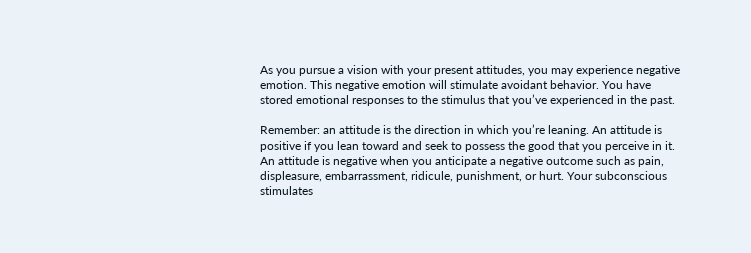As you pursue a vision with your present attitudes, you may experience negative emotion. This negative emotion will stimulate avoidant behavior. You have stored emotional responses to the stimulus that you’ve experienced in the past.

Remember: an attitude is the direction in which you’re leaning. An attitude is positive if you lean toward and seek to possess the good that you perceive in it. An attitude is negative when you anticipate a negative outcome such as pain, displeasure, embarrassment, ridicule, punishment, or hurt. Your subconscious stimulates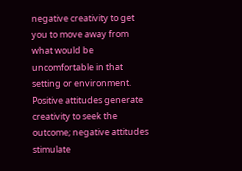negative creativity to get you to move away from what would be uncomfortable in that setting or environment. Positive attitudes generate creativity to seek the outcome; negative attitudes stimulate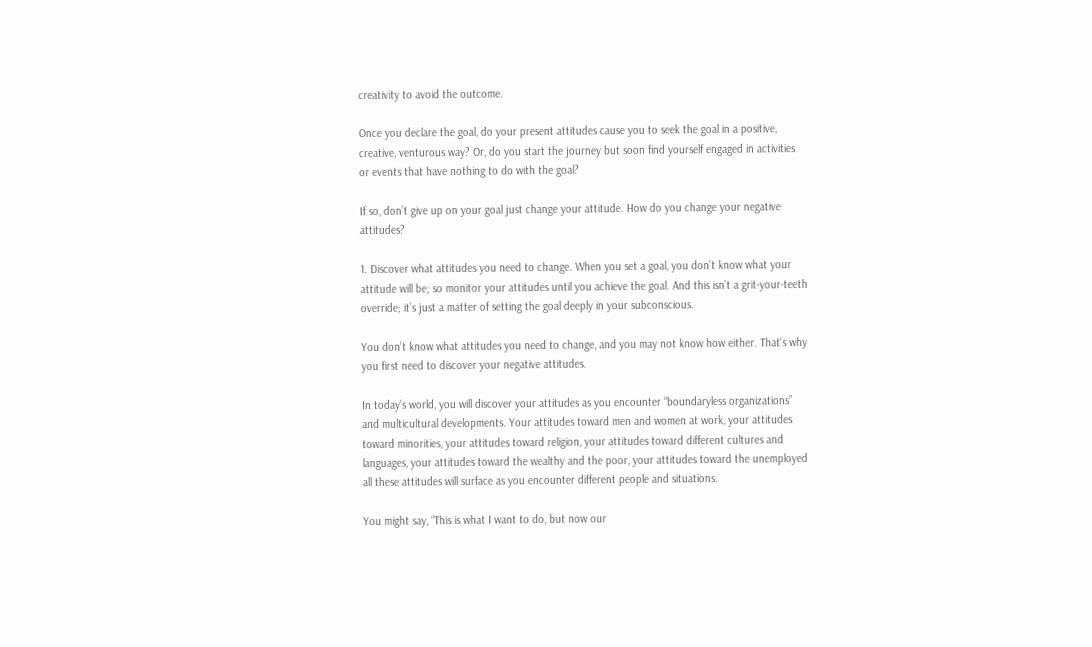creativity to avoid the outcome.

Once you declare the goal, do your present attitudes cause you to seek the goal in a positive, creative, venturous way? Or, do you start the journey but soon find yourself engaged in activities or events that have nothing to do with the goal?

If so, don’t give up on your goal just change your attitude. How do you change your negative attitudes?

1. Discover what attitudes you need to change. When you set a goal, you don’t know what your attitude will be; so monitor your attitudes until you achieve the goal. And this isn’t a grit-your-teeth override; it’s just a matter of setting the goal deeply in your subconscious.

You don’t know what attitudes you need to change, and you may not know how either. That’s why you first need to discover your negative attitudes.

In today’s world, you will discover your attitudes as you encounter “boundaryless organizations” and multicultural developments. Your attitudes toward men and women at work, your attitudes toward minorities, your attitudes toward religion, your attitudes toward different cultures and languages, your attitudes toward the wealthy and the poor, your attitudes toward the unemployed all these attitudes will surface as you encounter different people and situations.

You might say, “This is what I want to do, but now our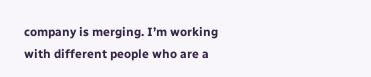company is merging. I’m working with different people who are a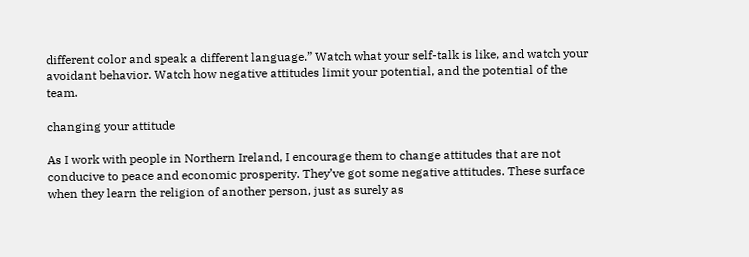different color and speak a different language.” Watch what your self-talk is like, and watch your avoidant behavior. Watch how negative attitudes limit your potential, and the potential of the team.

changing your attitude

As I work with people in Northern Ireland, I encourage them to change attitudes that are not conducive to peace and economic prosperity. They’ve got some negative attitudes. These surface when they learn the religion of another person, just as surely as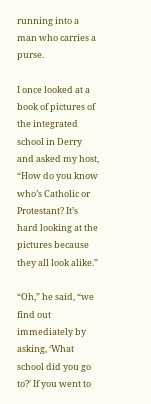running into a man who carries a purse.

I once looked at a book of pictures of the integrated school in Derry and asked my host, “How do you know who’s Catholic or Protestant? It’s hard looking at the pictures because they all look alike.”

“Oh,” he said, “we find out immediately by asking, ‘What school did you go to?’ If you went to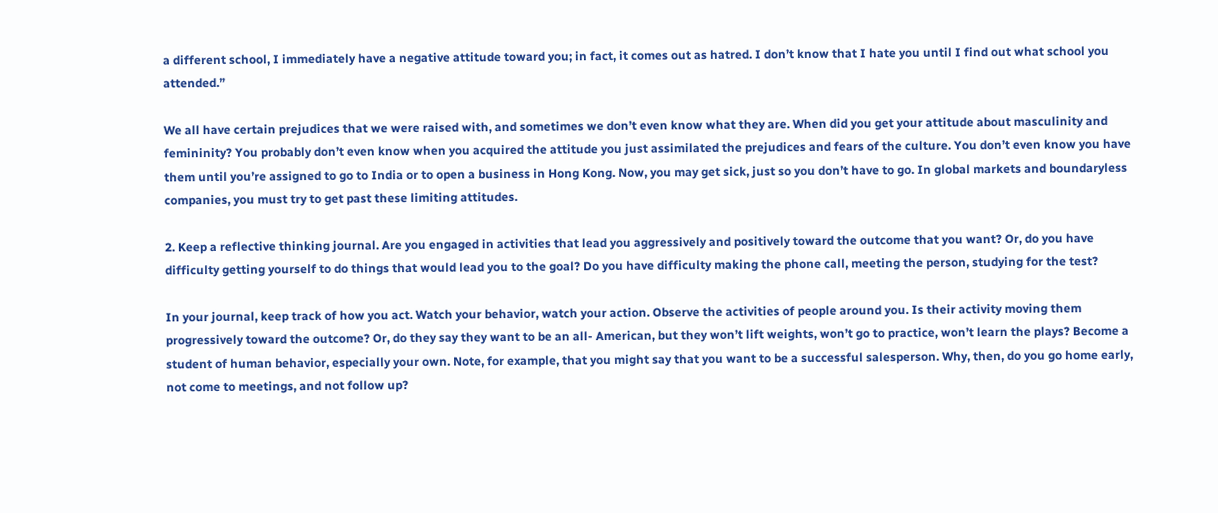a different school, I immediately have a negative attitude toward you; in fact, it comes out as hatred. I don’t know that I hate you until I find out what school you attended.”

We all have certain prejudices that we were raised with, and sometimes we don’t even know what they are. When did you get your attitude about masculinity and femininity? You probably don’t even know when you acquired the attitude you just assimilated the prejudices and fears of the culture. You don’t even know you have them until you’re assigned to go to India or to open a business in Hong Kong. Now, you may get sick, just so you don’t have to go. In global markets and boundaryless companies, you must try to get past these limiting attitudes.

2. Keep a reflective thinking journal. Are you engaged in activities that lead you aggressively and positively toward the outcome that you want? Or, do you have difficulty getting yourself to do things that would lead you to the goal? Do you have difficulty making the phone call, meeting the person, studying for the test?

In your journal, keep track of how you act. Watch your behavior, watch your action. Observe the activities of people around you. Is their activity moving them progressively toward the outcome? Or, do they say they want to be an all- American, but they won’t lift weights, won’t go to practice, won’t learn the plays? Become a student of human behavior, especially your own. Note, for example, that you might say that you want to be a successful salesperson. Why, then, do you go home early, not come to meetings, and not follow up?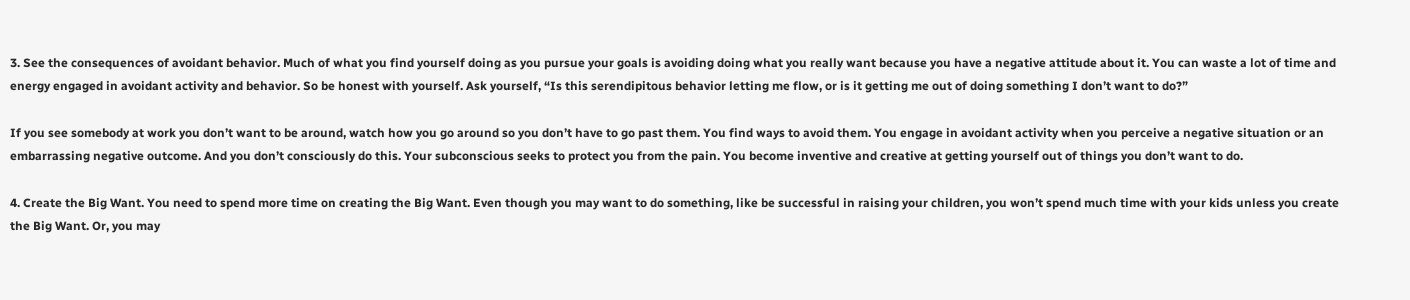3. See the consequences of avoidant behavior. Much of what you find yourself doing as you pursue your goals is avoiding doing what you really want because you have a negative attitude about it. You can waste a lot of time and energy engaged in avoidant activity and behavior. So be honest with yourself. Ask yourself, “Is this serendipitous behavior letting me flow, or is it getting me out of doing something I don’t want to do?”

If you see somebody at work you don’t want to be around, watch how you go around so you don’t have to go past them. You find ways to avoid them. You engage in avoidant activity when you perceive a negative situation or an embarrassing negative outcome. And you don’t consciously do this. Your subconscious seeks to protect you from the pain. You become inventive and creative at getting yourself out of things you don’t want to do.

4. Create the Big Want. You need to spend more time on creating the Big Want. Even though you may want to do something, like be successful in raising your children, you won’t spend much time with your kids unless you create the Big Want. Or, you may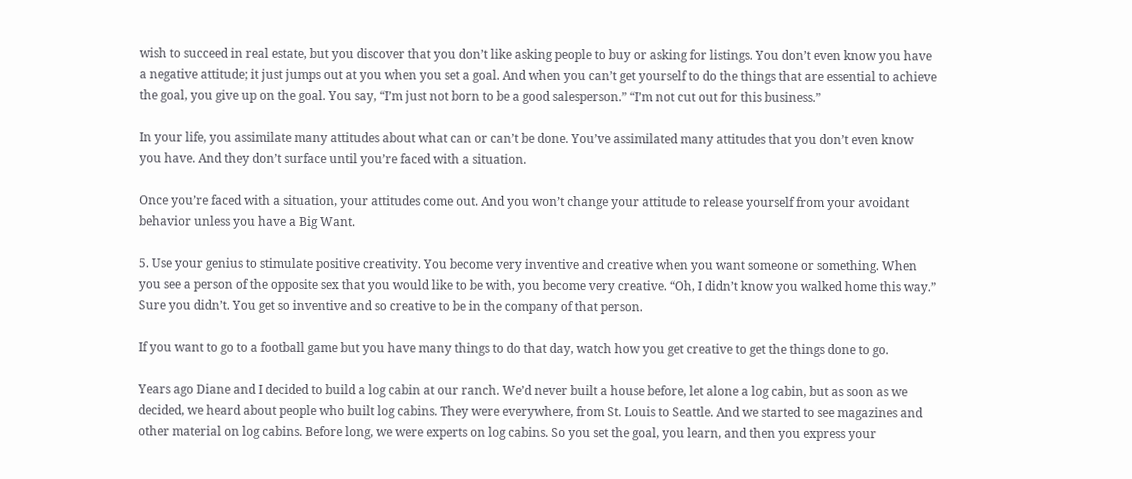wish to succeed in real estate, but you discover that you don’t like asking people to buy or asking for listings. You don’t even know you have a negative attitude; it just jumps out at you when you set a goal. And when you can’t get yourself to do the things that are essential to achieve the goal, you give up on the goal. You say, “I’m just not born to be a good salesperson.” “I’m not cut out for this business.”

In your life, you assimilate many attitudes about what can or can’t be done. You’ve assimilated many attitudes that you don’t even know you have. And they don’t surface until you’re faced with a situation.

Once you’re faced with a situation, your attitudes come out. And you won’t change your attitude to release yourself from your avoidant behavior unless you have a Big Want.

5. Use your genius to stimulate positive creativity. You become very inventive and creative when you want someone or something. When you see a person of the opposite sex that you would like to be with, you become very creative. “Oh, I didn’t know you walked home this way.” Sure you didn’t. You get so inventive and so creative to be in the company of that person.

If you want to go to a football game but you have many things to do that day, watch how you get creative to get the things done to go.

Years ago Diane and I decided to build a log cabin at our ranch. We’d never built a house before, let alone a log cabin, but as soon as we decided, we heard about people who built log cabins. They were everywhere, from St. Louis to Seattle. And we started to see magazines and other material on log cabins. Before long, we were experts on log cabins. So you set the goal, you learn, and then you express your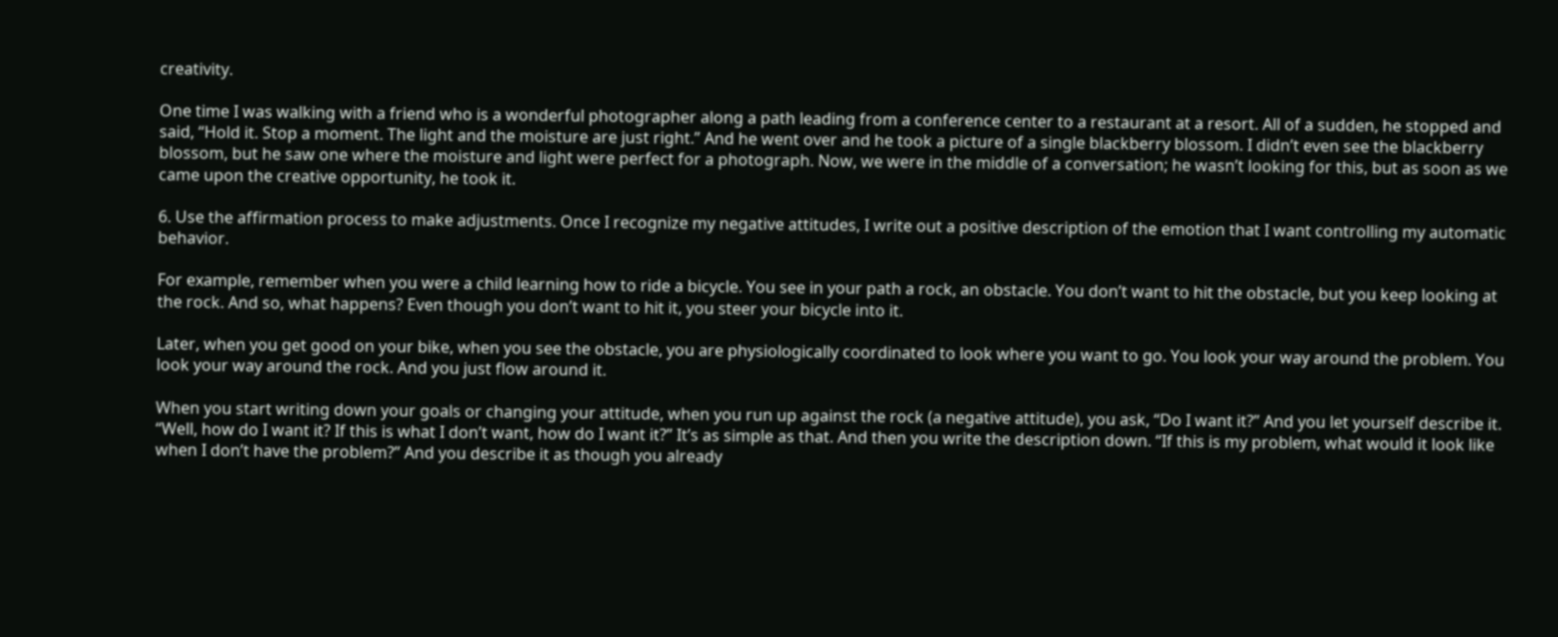creativity.

One time I was walking with a friend who is a wonderful photographer along a path leading from a conference center to a restaurant at a resort. All of a sudden, he stopped and said, “Hold it. Stop a moment. The light and the moisture are just right.” And he went over and he took a picture of a single blackberry blossom. I didn’t even see the blackberry blossom, but he saw one where the moisture and light were perfect for a photograph. Now, we were in the middle of a conversation; he wasn’t looking for this, but as soon as we came upon the creative opportunity, he took it.

6. Use the affirmation process to make adjustments. Once I recognize my negative attitudes, I write out a positive description of the emotion that I want controlling my automatic behavior.

For example, remember when you were a child learning how to ride a bicycle. You see in your path a rock, an obstacle. You don’t want to hit the obstacle, but you keep looking at the rock. And so, what happens? Even though you don’t want to hit it, you steer your bicycle into it.

Later, when you get good on your bike, when you see the obstacle, you are physiologically coordinated to look where you want to go. You look your way around the problem. You look your way around the rock. And you just flow around it.

When you start writing down your goals or changing your attitude, when you run up against the rock (a negative attitude), you ask, “Do I want it?” And you let yourself describe it. “Well, how do I want it? If this is what I don’t want, how do I want it?” It’s as simple as that. And then you write the description down. “If this is my problem, what would it look like when I don’t have the problem?” And you describe it as though you already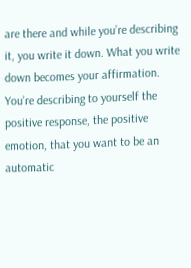are there and while you’re describing it, you write it down. What you write down becomes your affirmation. You’re describing to yourself the positive response, the positive emotion, that you want to be an automatic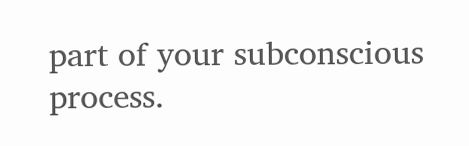part of your subconscious process.